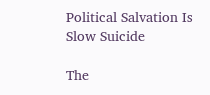Political Salvation Is Slow Suicide

The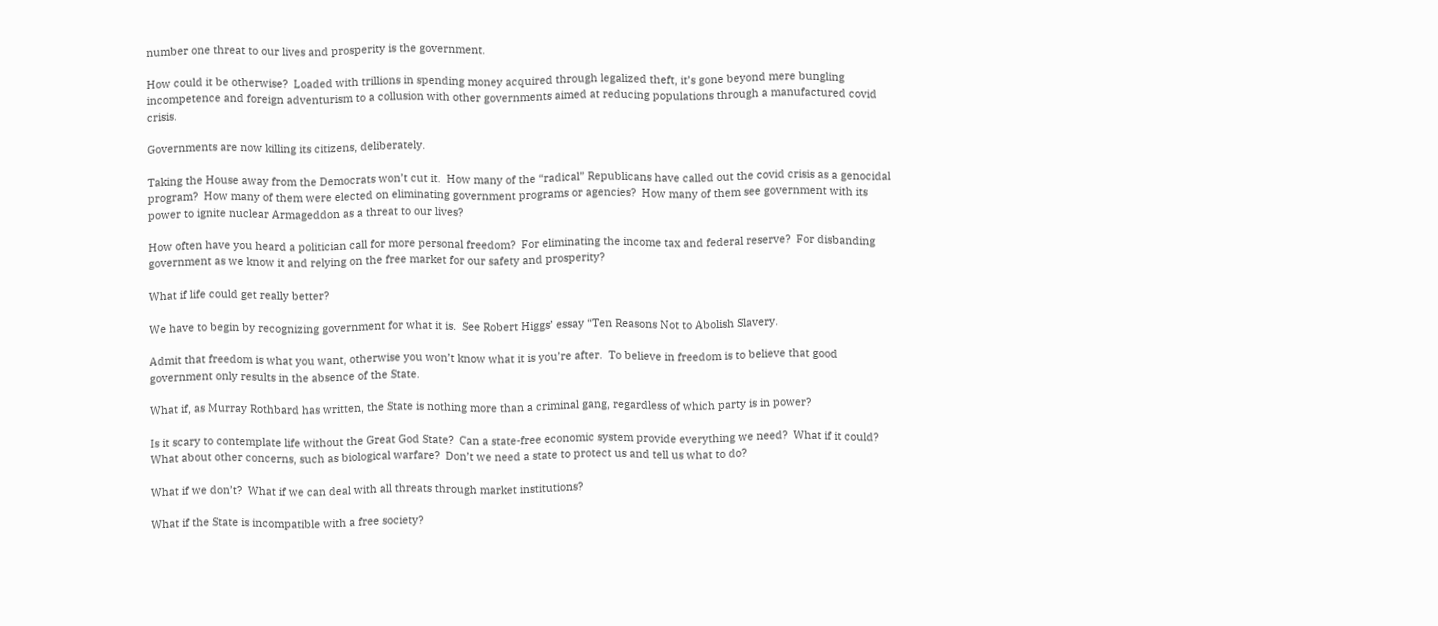number one threat to our lives and prosperity is the government.

How could it be otherwise?  Loaded with trillions in spending money acquired through legalized theft, it’s gone beyond mere bungling incompetence and foreign adventurism to a collusion with other governments aimed at reducing populations through a manufactured covid crisis.

Governments are now killing its citizens, deliberately.

Taking the House away from the Democrats won’t cut it.  How many of the “radical” Republicans have called out the covid crisis as a genocidal program?  How many of them were elected on eliminating government programs or agencies?  How many of them see government with its power to ignite nuclear Armageddon as a threat to our lives?

How often have you heard a politician call for more personal freedom?  For eliminating the income tax and federal reserve?  For disbanding government as we know it and relying on the free market for our safety and prosperity?

What if life could get really better?

We have to begin by recognizing government for what it is.  See Robert Higgs’ essay “Ten Reasons Not to Abolish Slavery.

Admit that freedom is what you want, otherwise you won’t know what it is you’re after.  To believe in freedom is to believe that good government only results in the absence of the State.

What if, as Murray Rothbard has written, the State is nothing more than a criminal gang, regardless of which party is in power?

Is it scary to contemplate life without the Great God State?  Can a state-free economic system provide everything we need?  What if it could?  What about other concerns, such as biological warfare?  Don’t we need a state to protect us and tell us what to do?

What if we don’t?  What if we can deal with all threats through market institutions?

What if the State is incompatible with a free society?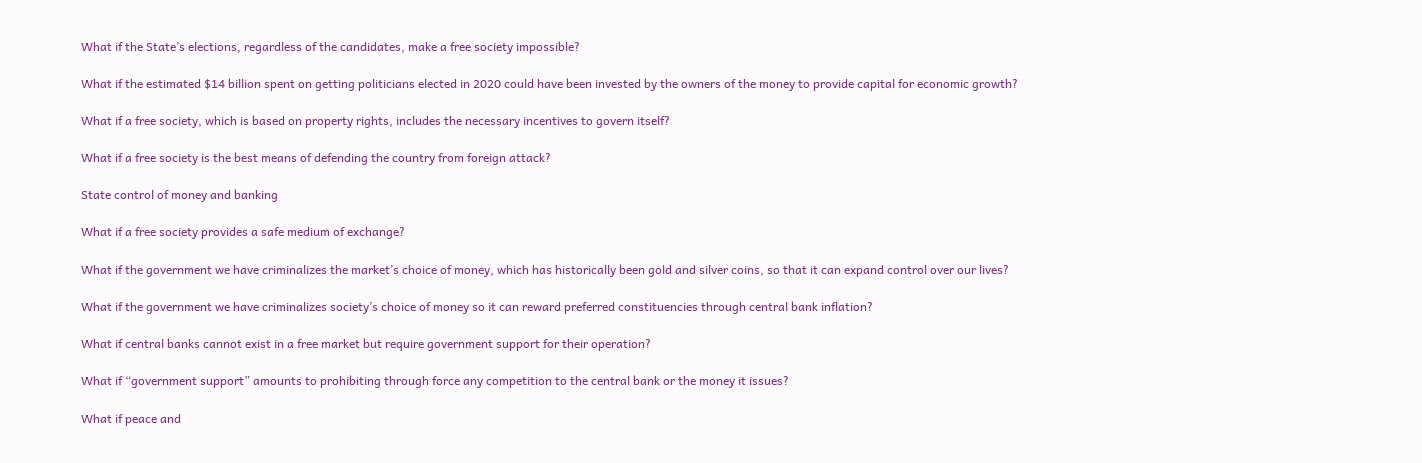What if the State’s elections, regardless of the candidates, make a free society impossible?

What if the estimated $14 billion spent on getting politicians elected in 2020 could have been invested by the owners of the money to provide capital for economic growth?

What if a free society, which is based on property rights, includes the necessary incentives to govern itself?

What if a free society is the best means of defending the country from foreign attack?

State control of money and banking

What if a free society provides a safe medium of exchange?

What if the government we have criminalizes the market’s choice of money, which has historically been gold and silver coins, so that it can expand control over our lives?

What if the government we have criminalizes society’s choice of money so it can reward preferred constituencies through central bank inflation?

What if central banks cannot exist in a free market but require government support for their operation?

What if “government support” amounts to prohibiting through force any competition to the central bank or the money it issues?

What if peace and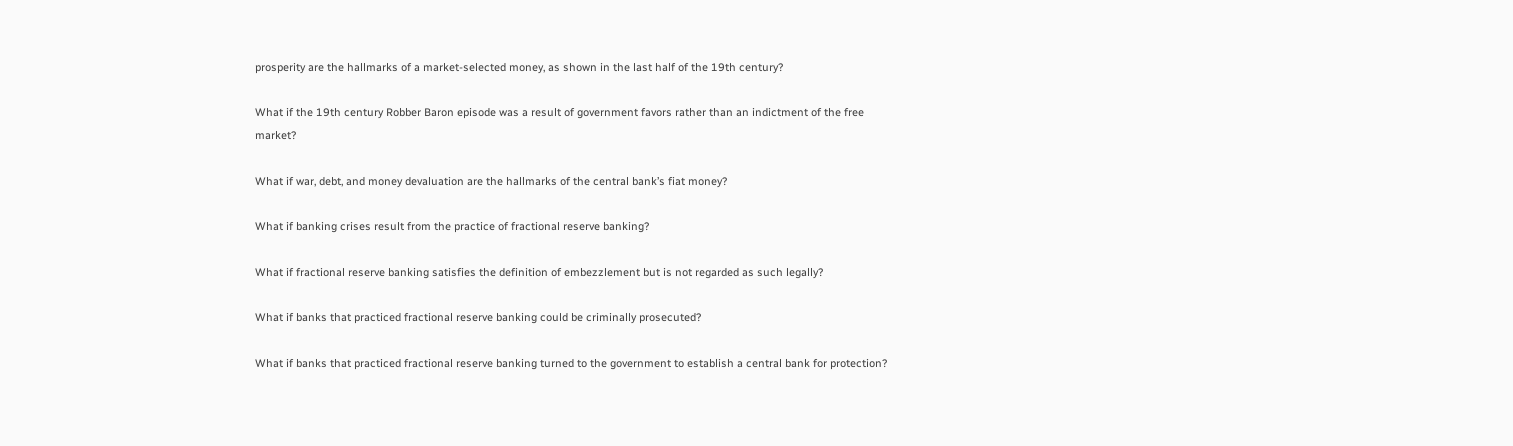prosperity are the hallmarks of a market-selected money, as shown in the last half of the 19th century?

What if the 19th century Robber Baron episode was a result of government favors rather than an indictment of the free market?

What if war, debt, and money devaluation are the hallmarks of the central bank’s fiat money?

What if banking crises result from the practice of fractional reserve banking?

What if fractional reserve banking satisfies the definition of embezzlement but is not regarded as such legally?

What if banks that practiced fractional reserve banking could be criminally prosecuted?

What if banks that practiced fractional reserve banking turned to the government to establish a central bank for protection?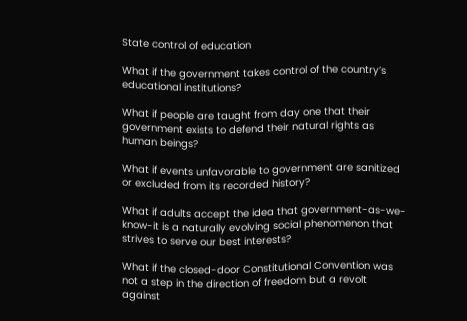State control of education

What if the government takes control of the country’s educational institutions?

What if people are taught from day one that their government exists to defend their natural rights as human beings?

What if events unfavorable to government are sanitized or excluded from its recorded history?

What if adults accept the idea that government-as-we-know-it is a naturally evolving social phenomenon that strives to serve our best interests?

What if the closed-door Constitutional Convention was not a step in the direction of freedom but a revolt against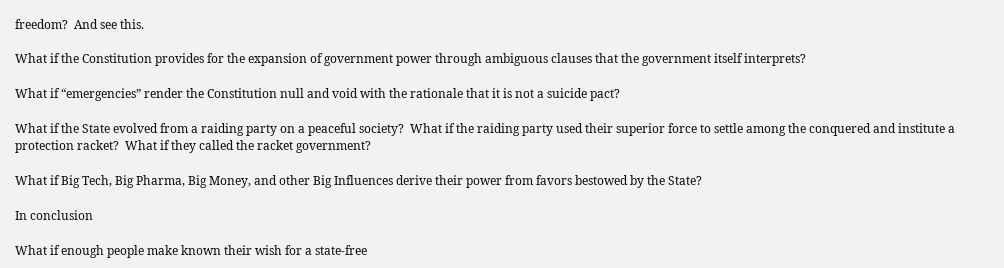freedom?  And see this.

What if the Constitution provides for the expansion of government power through ambiguous clauses that the government itself interprets?

What if “emergencies” render the Constitution null and void with the rationale that it is not a suicide pact?

What if the State evolved from a raiding party on a peaceful society?  What if the raiding party used their superior force to settle among the conquered and institute a protection racket?  What if they called the racket government?

What if Big Tech, Big Pharma, Big Money, and other Big Influences derive their power from favors bestowed by the State?

In conclusion

What if enough people make known their wish for a state-free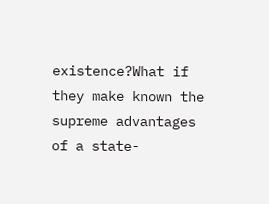existence?What if they make known the supreme advantages of a state-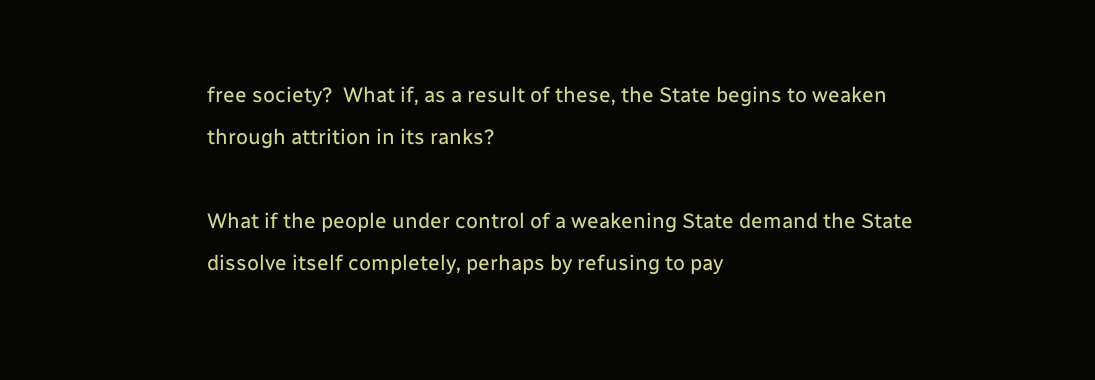free society?  What if, as a result of these, the State begins to weaken through attrition in its ranks?

What if the people under control of a weakening State demand the State dissolve itself completely, perhaps by refusing to pay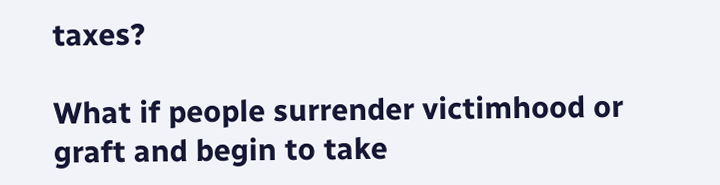taxes?

What if people surrender victimhood or graft and begin to take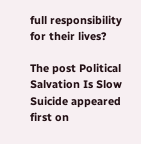full responsibility for their lives?

The post Political Salvation Is Slow Suicide appeared first on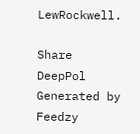LewRockwell.

Share DeepPol
Generated by Feedzy